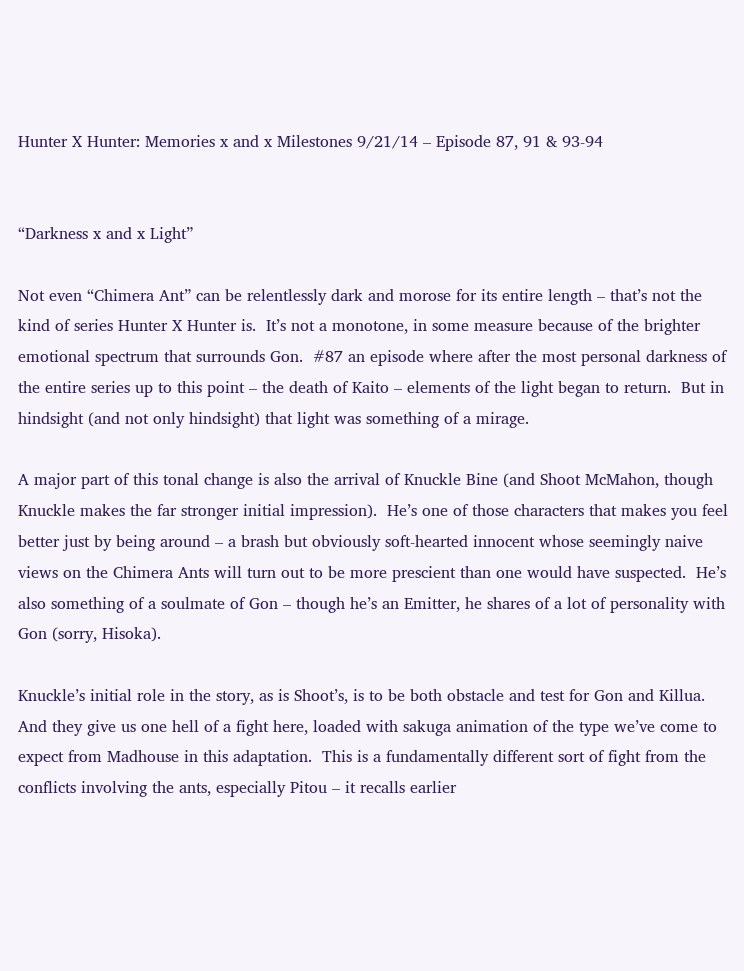Hunter X Hunter: Memories x and x Milestones 9/21/14 – Episode 87, 91 & 93-94


“Darkness x and x Light”

Not even “Chimera Ant” can be relentlessly dark and morose for its entire length – that’s not the kind of series Hunter X Hunter is.  It’s not a monotone, in some measure because of the brighter emotional spectrum that surrounds Gon.  #87 an episode where after the most personal darkness of the entire series up to this point – the death of Kaito – elements of the light began to return.  But in hindsight (and not only hindsight) that light was something of a mirage.

A major part of this tonal change is also the arrival of Knuckle Bine (and Shoot McMahon, though Knuckle makes the far stronger initial impression).  He’s one of those characters that makes you feel better just by being around – a brash but obviously soft-hearted innocent whose seemingly naive views on the Chimera Ants will turn out to be more prescient than one would have suspected.  He’s also something of a soulmate of Gon – though he’s an Emitter, he shares of a lot of personality with Gon (sorry, Hisoka).

Knuckle’s initial role in the story, as is Shoot’s, is to be both obstacle and test for Gon and Killua.  And they give us one hell of a fight here, loaded with sakuga animation of the type we’ve come to expect from Madhouse in this adaptation.  This is a fundamentally different sort of fight from the conflicts involving the ants, especially Pitou – it recalls earlier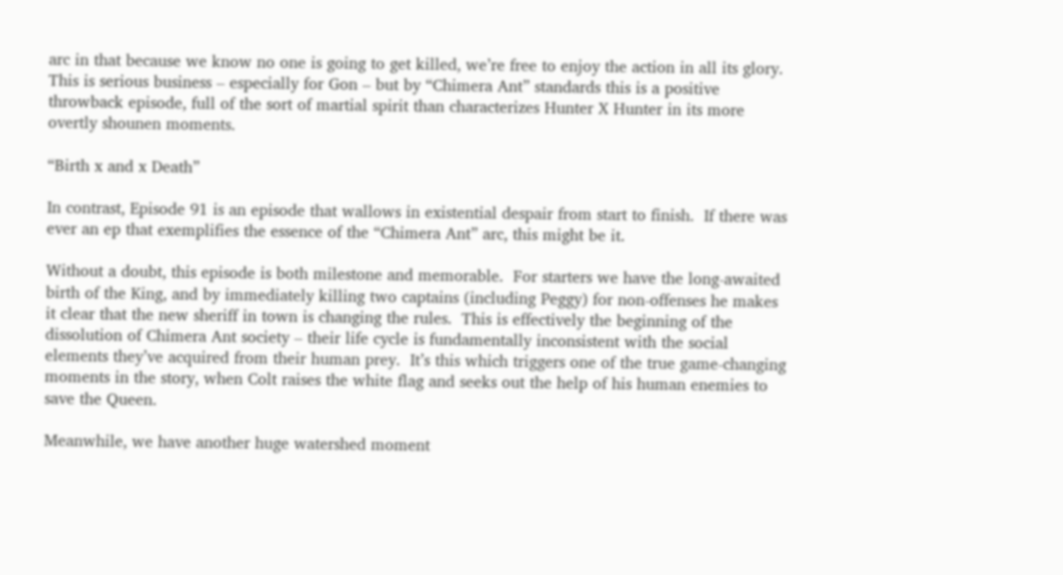arc in that because we know no one is going to get killed, we’re free to enjoy the action in all its glory.  This is serious business – especially for Gon – but by “Chimera Ant” standards this is a positive throwback episode, full of the sort of martial spirit than characterizes Hunter X Hunter in its more overtly shounen moments.

“Birth x and x Death”

In contrast, Episode 91 is an episode that wallows in existential despair from start to finish.  If there was ever an ep that exemplifies the essence of the “Chimera Ant” arc, this might be it.

Without a doubt, this episode is both milestone and memorable.  For starters we have the long-awaited birth of the King, and by immediately killing two captains (including Peggy) for non-offenses he makes it clear that the new sheriff in town is changing the rules.  This is effectively the beginning of the dissolution of Chimera Ant society – their life cycle is fundamentally inconsistent with the social elements they’ve acquired from their human prey.  It’s this which triggers one of the true game-changing moments in the story, when Colt raises the white flag and seeks out the help of his human enemies to save the Queen.

Meanwhile, we have another huge watershed moment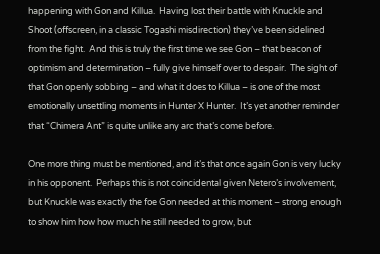happening with Gon and Killua.  Having lost their battle with Knuckle and Shoot (offscreen, in a classic Togashi misdirection) they’ve been sidelined from the fight.  And this is truly the first time we see Gon – that beacon of optimism and determination – fully give himself over to despair.  The sight of that Gon openly sobbing – and what it does to Killua – is one of the most emotionally unsettling moments in Hunter X Hunter.  It’s yet another reminder that “Chimera Ant” is quite unlike any arc that’s come before.

One more thing must be mentioned, and it’s that once again Gon is very lucky in his opponent.  Perhaps this is not coincidental given Netero’s involvement, but Knuckle was exactly the foe Gon needed at this moment – strong enough to show him how how much he still needed to grow, but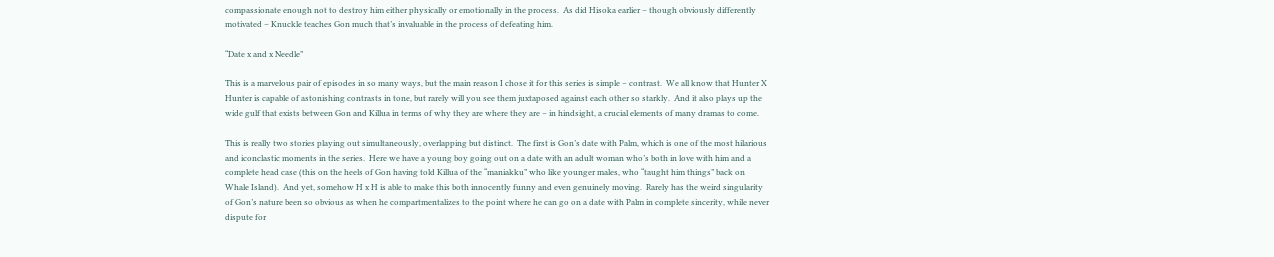compassionate enough not to destroy him either physically or emotionally in the process.  As did Hisoka earlier – though obviously differently motivated – Knuckle teaches Gon much that’s invaluable in the process of defeating him.

“Date x and x Needle”

This is a marvelous pair of episodes in so many ways, but the main reason I chose it for this series is simple – contrast.  We all know that Hunter X Hunter is capable of astonishing contrasts in tone, but rarely will you see them juxtaposed against each other so starkly.  And it also plays up the wide gulf that exists between Gon and Killua in terms of why they are where they are – in hindsight, a crucial elements of many dramas to come.

This is really two stories playing out simultaneously, overlapping but distinct.  The first is Gon’s date with Palm, which is one of the most hilarious and iconclastic moments in the series.  Here we have a young boy going out on a date with an adult woman who’s both in love with him and a complete head case (this on the heels of Gon having told Killua of the “maniakku” who like younger males, who “taught him things” back on Whale Island).  And yet, somehow H x H is able to make this both innocently funny and even genuinely moving.  Rarely has the weird singularity of Gon’s nature been so obvious as when he compartmentalizes to the point where he can go on a date with Palm in complete sincerity, while never dispute for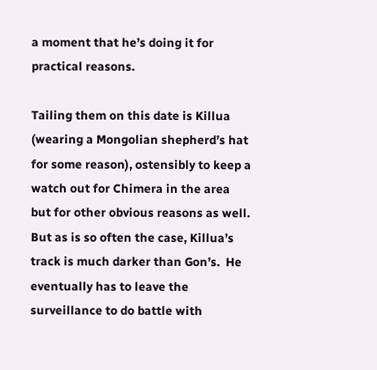a moment that he’s doing it for practical reasons.

Tailing them on this date is Killua (wearing a Mongolian shepherd’s hat for some reason), ostensibly to keep a watch out for Chimera in the area but for other obvious reasons as well. But as is so often the case, Killua’s track is much darker than Gon’s.  He eventually has to leave the surveillance to do battle with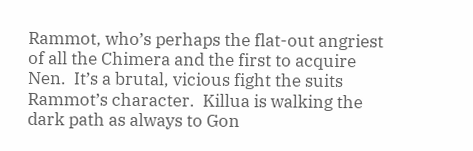Rammot, who’s perhaps the flat-out angriest of all the Chimera and the first to acquire Nen.  It’s a brutal, vicious fight the suits Rammot’s character.  Killua is walking the dark path as always to Gon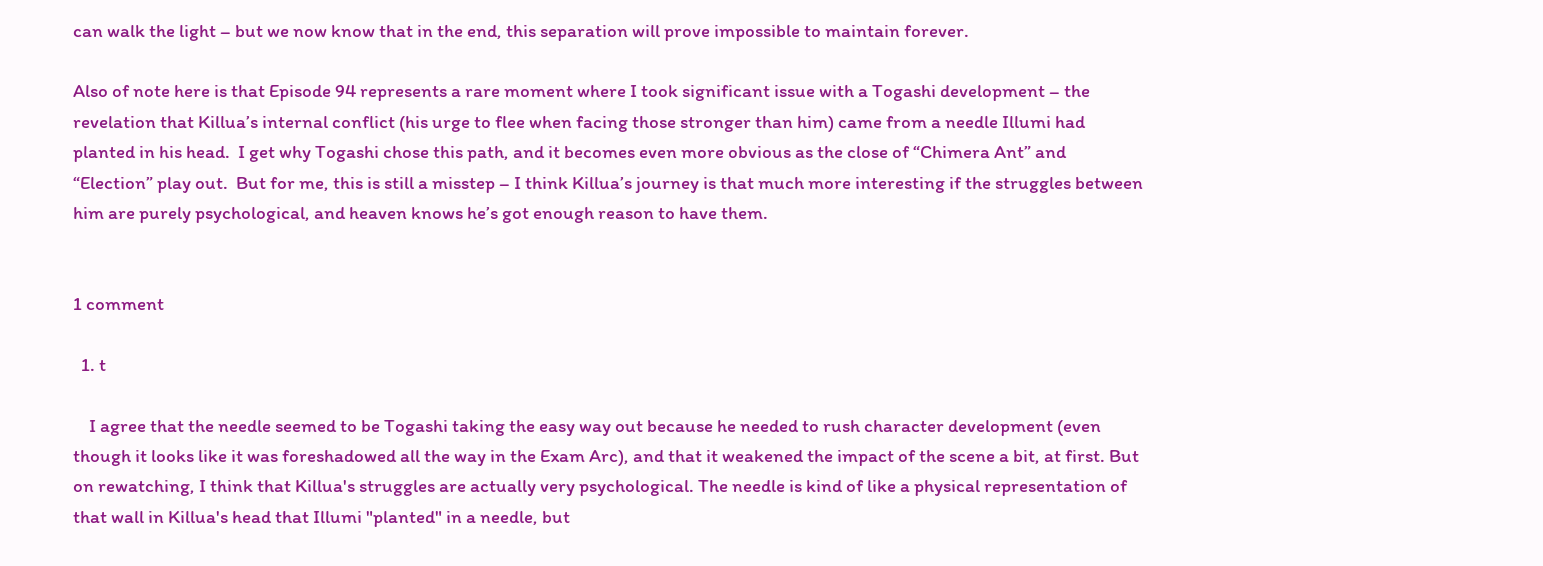can walk the light – but we now know that in the end, this separation will prove impossible to maintain forever.

Also of note here is that Episode 94 represents a rare moment where I took significant issue with a Togashi development – the revelation that Killua’s internal conflict (his urge to flee when facing those stronger than him) came from a needle Illumi had planted in his head.  I get why Togashi chose this path, and it becomes even more obvious as the close of “Chimera Ant” and “Election” play out.  But for me, this is still a misstep – I think Killua’s journey is that much more interesting if the struggles between him are purely psychological, and heaven knows he’s got enough reason to have them.


1 comment

  1. t

    I agree that the needle seemed to be Togashi taking the easy way out because he needed to rush character development (even though it looks like it was foreshadowed all the way in the Exam Arc), and that it weakened the impact of the scene a bit, at first. But on rewatching, I think that Killua's struggles are actually very psychological. The needle is kind of like a physical representation of that wall in Killua's head that Illumi "planted" in a needle, but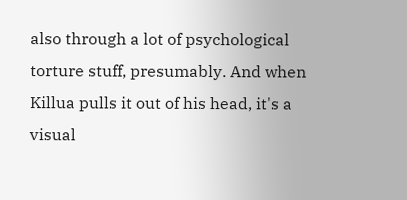also through a lot of psychological torture stuff, presumably. And when Killua pulls it out of his head, it's a visual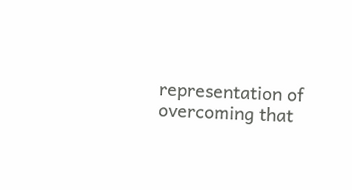representation of overcoming that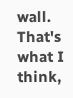wall. That's what I think,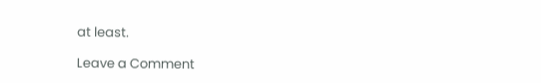at least.

Leave a Comment